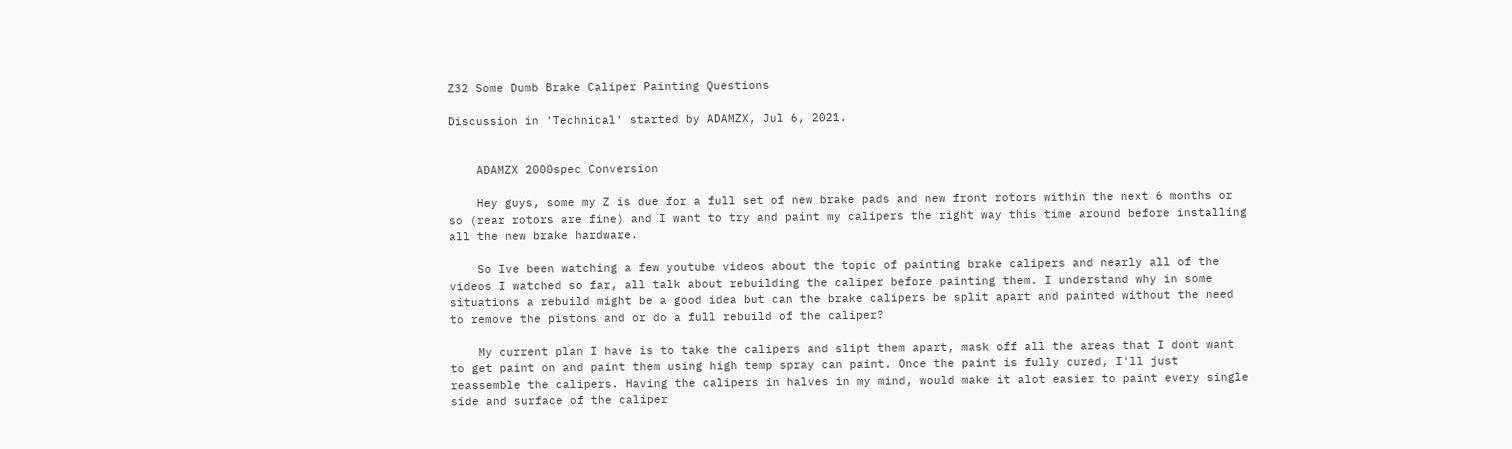Z32 Some Dumb Brake Caliper Painting Questions

Discussion in 'Technical' started by ADAMZX, Jul 6, 2021.


    ADAMZX 2000spec Conversion

    Hey guys, some my Z is due for a full set of new brake pads and new front rotors within the next 6 months or so (rear rotors are fine) and I want to try and paint my calipers the right way this time around before installing all the new brake hardware.

    So Ive been watching a few youtube videos about the topic of painting brake calipers and nearly all of the videos I watched so far, all talk about rebuilding the caliper before painting them. I understand why in some situations a rebuild might be a good idea but can the brake calipers be split apart and painted without the need to remove the pistons and or do a full rebuild of the caliper?

    My current plan I have is to take the calipers and slipt them apart, mask off all the areas that I dont want to get paint on and paint them using high temp spray can paint. Once the paint is fully cured, I'll just reassemble the calipers. Having the calipers in halves in my mind, would make it alot easier to paint every single side and surface of the caliper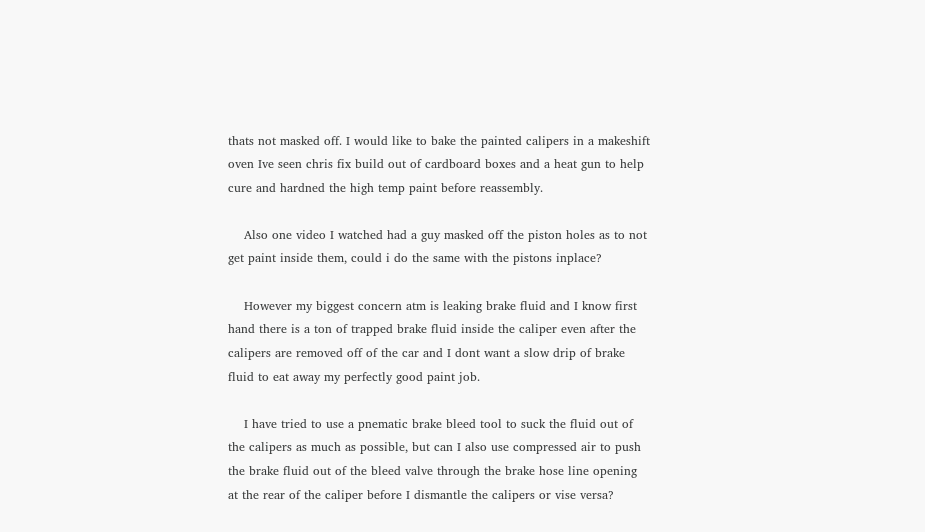thats not masked off. I would like to bake the painted calipers in a makeshift oven Ive seen chris fix build out of cardboard boxes and a heat gun to help cure and hardned the high temp paint before reassembly.

    Also one video I watched had a guy masked off the piston holes as to not get paint inside them, could i do the same with the pistons inplace?

    However my biggest concern atm is leaking brake fluid and I know first hand there is a ton of trapped brake fluid inside the caliper even after the calipers are removed off of the car and I dont want a slow drip of brake fluid to eat away my perfectly good paint job.

    I have tried to use a pnematic brake bleed tool to suck the fluid out of the calipers as much as possible, but can I also use compressed air to push the brake fluid out of the bleed valve through the brake hose line opening at the rear of the caliper before I dismantle the calipers or vise versa?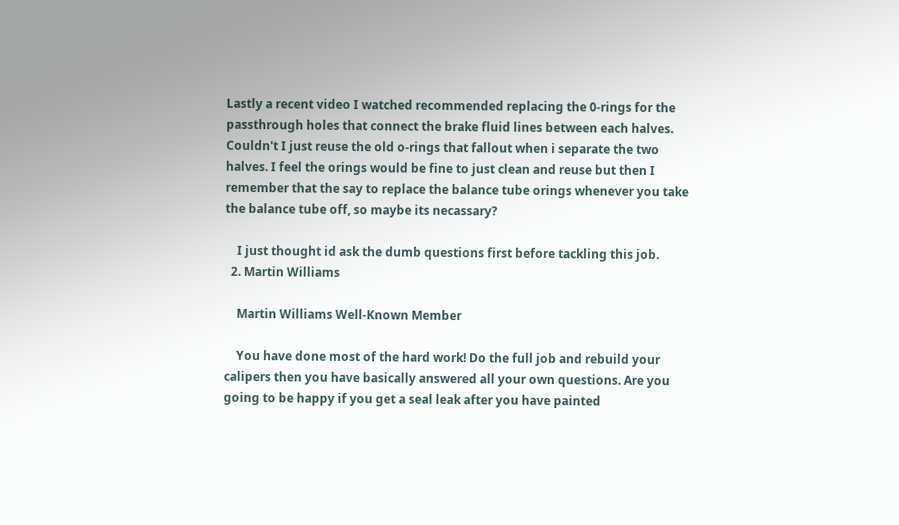Lastly a recent video I watched recommended replacing the 0-rings for the passthrough holes that connect the brake fluid lines between each halves. Couldn't I just reuse the old o-rings that fallout when i separate the two halves. I feel the orings would be fine to just clean and reuse but then I remember that the say to replace the balance tube orings whenever you take the balance tube off, so maybe its necassary?

    I just thought id ask the dumb questions first before tackling this job.
  2. Martin Williams

    Martin Williams Well-Known Member

    You have done most of the hard work! Do the full job and rebuild your calipers then you have basically answered all your own questions. Are you going to be happy if you get a seal leak after you have painted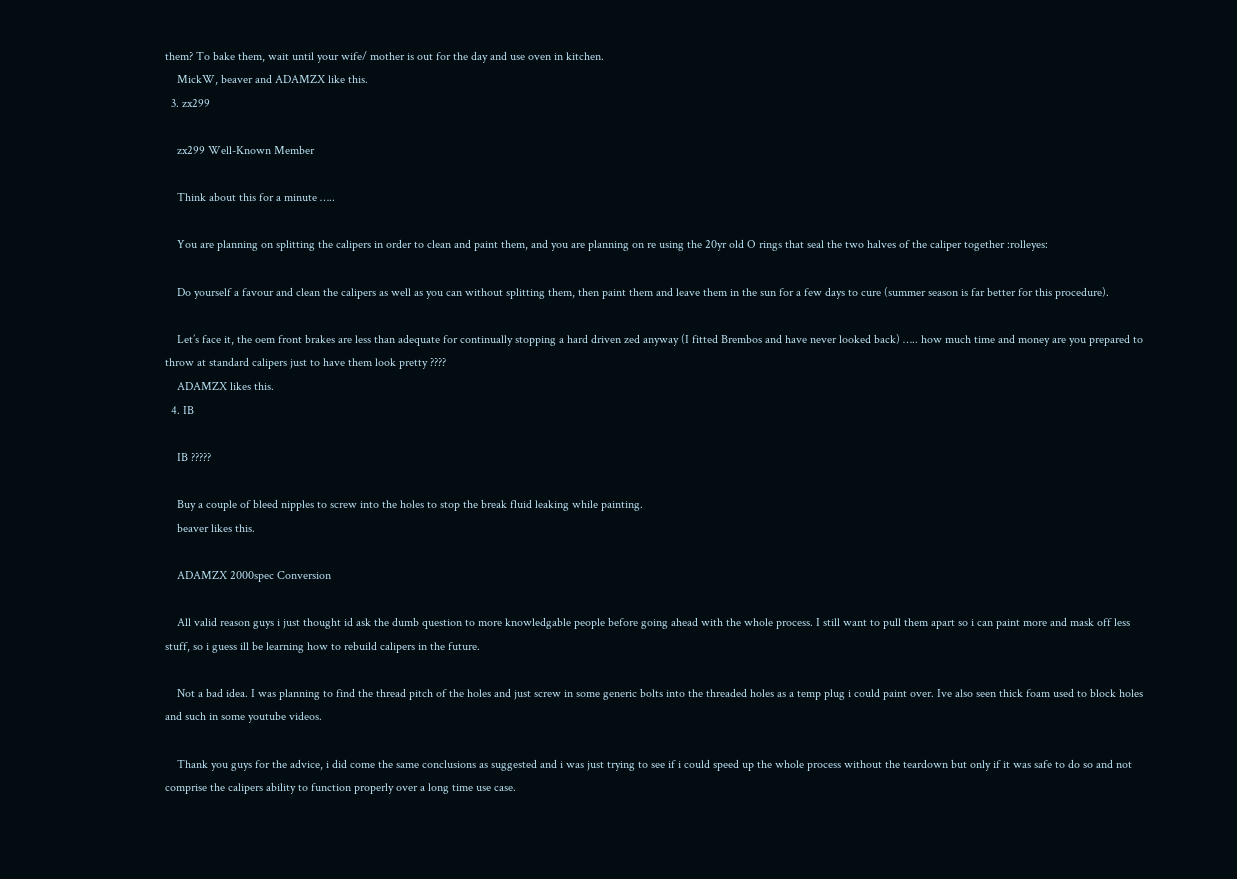them? To bake them, wait until your wife/ mother is out for the day and use oven in kitchen.
    MickW, beaver and ADAMZX like this.
  3. zx299

    zx299 Well-Known Member

    Think about this for a minute …..

    You are planning on splitting the calipers in order to clean and paint them, and you are planning on re using the 20yr old O rings that seal the two halves of the caliper together :rolleyes:

    Do yourself a favour and clean the calipers as well as you can without splitting them, then paint them and leave them in the sun for a few days to cure (summer season is far better for this procedure).

    Let’s face it, the oem front brakes are less than adequate for continually stopping a hard driven zed anyway (I fitted Brembos and have never looked back) ….. how much time and money are you prepared to throw at standard calipers just to have them look pretty ????
    ADAMZX likes this.
  4. IB

    IB ?????

    Buy a couple of bleed nipples to screw into the holes to stop the break fluid leaking while painting.
    beaver likes this.

    ADAMZX 2000spec Conversion

    All valid reason guys i just thought id ask the dumb question to more knowledgable people before going ahead with the whole process. I still want to pull them apart so i can paint more and mask off less stuff, so i guess ill be learning how to rebuild calipers in the future.

    Not a bad idea. I was planning to find the thread pitch of the holes and just screw in some generic bolts into the threaded holes as a temp plug i could paint over. Ive also seen thick foam used to block holes and such in some youtube videos.

    Thank you guys for the advice, i did come the same conclusions as suggested and i was just trying to see if i could speed up the whole process without the teardown but only if it was safe to do so and not comprise the calipers ability to function properly over a long time use case.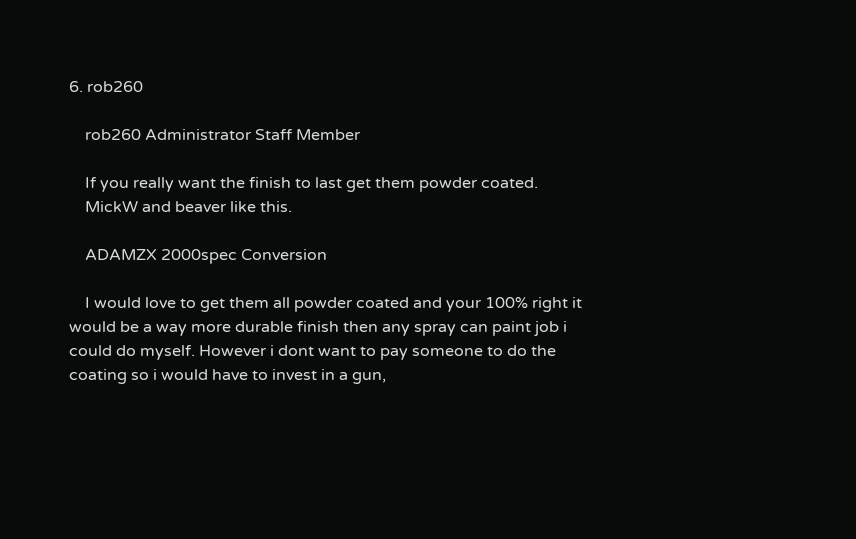6. rob260

    rob260 Administrator Staff Member

    If you really want the finish to last get them powder coated.
    MickW and beaver like this.

    ADAMZX 2000spec Conversion

    I would love to get them all powder coated and your 100% right it would be a way more durable finish then any spray can paint job i could do myself. However i dont want to pay someone to do the coating so i would have to invest in a gun,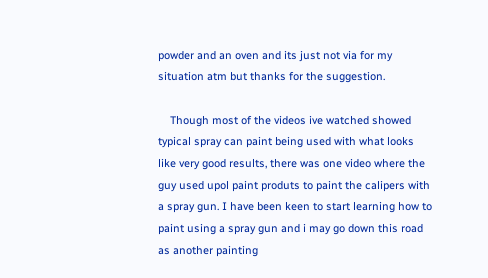powder and an oven and its just not via for my situation atm but thanks for the suggestion.

    Though most of the videos ive watched showed typical spray can paint being used with what looks like very good results, there was one video where the guy used upol paint produts to paint the calipers with a spray gun. I have been keen to start learning how to paint using a spray gun and i may go down this road as another painting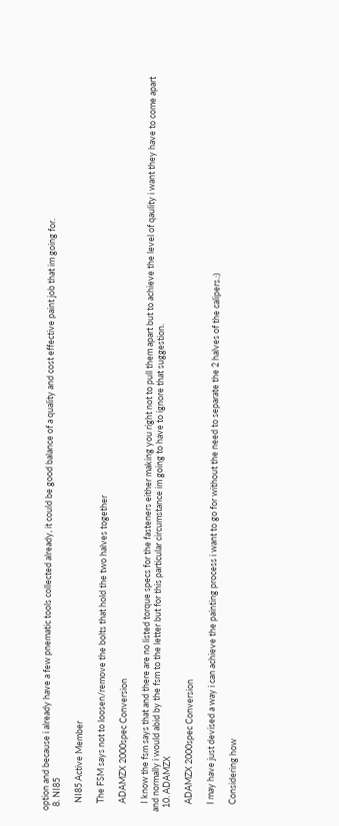option and because i already have a few pnematic tools collected already, it could be good balance of a quality and cost effective paint job that im going for.
  8. NI85

    NI85 Active Member

    The FSM says not to loosen/remove the bolts that hold the two halves together

    ADAMZX 2000spec Conversion

    I know the fsm says that and there are no listed torque specs for the fasteners either making you right not to pull them apart but to achieve the level of qaulity i want they have to come apart and normally i would abid by the fsm to the letter but for this particular circumstance im going to have to ignore that suggestion.
  10. ADAMZX

    ADAMZX 2000spec Conversion

    I may have just devised a way i can achieve the painting process i want to go for without the need to separate the 2 halves of the calipers.:)

    Considering how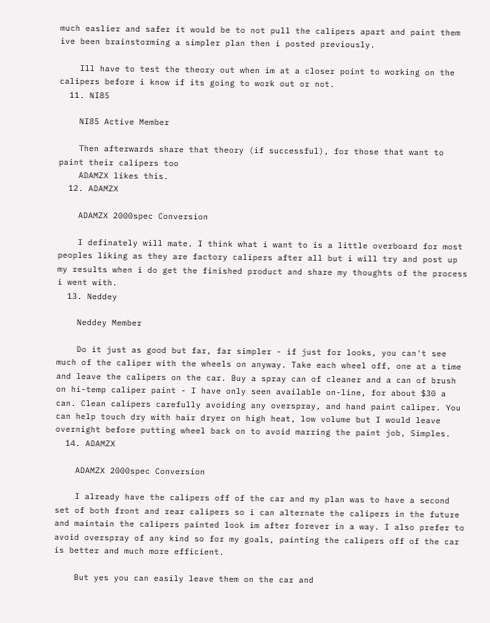much easlier and safer it would be to not pull the calipers apart and paint them ive been brainstorming a simpler plan then i posted previously.

    Ill have to test the theory out when im at a closer point to working on the calipers before i know if its going to work out or not.
  11. NI85

    NI85 Active Member

    Then afterwards share that theory (if successful), for those that want to paint their calipers too
    ADAMZX likes this.
  12. ADAMZX

    ADAMZX 2000spec Conversion

    I definately will mate. I think what i want to is a little overboard for most peoples liking as they are factory calipers after all but i will try and post up my results when i do get the finished product and share my thoughts of the process i went with.
  13. Neddey

    Neddey Member

    Do it just as good but far, far simpler - if just for looks, you can't see much of the caliper with the wheels on anyway. Take each wheel off, one at a time and leave the calipers on the car. Buy a spray can of cleaner and a can of brush on hi-temp caliper paint - I have only seen available on-line, for about $30 a can. Clean calipers carefully avoiding any overspray, and hand paint caliper. You can help touch dry with hair dryer on high heat, low volume but I would leave overnight before putting wheel back on to avoid marring the paint job, Simples.
  14. ADAMZX

    ADAMZX 2000spec Conversion

    I already have the calipers off of the car and my plan was to have a second set of both front and rear calipers so i can alternate the calipers in the future and maintain the calipers painted look im after forever in a way. I also prefer to avoid overspray of any kind so for my goals, painting the calipers off of the car is better and much more efficient.

    But yes you can easily leave them on the car and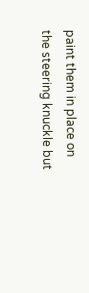paint them in place on the steering knuckle but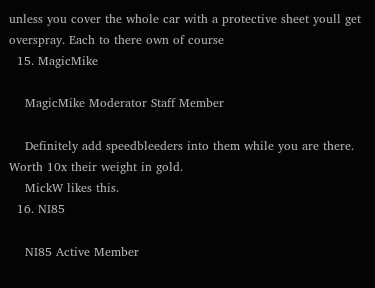unless you cover the whole car with a protective sheet youll get overspray. Each to there own of course
  15. MagicMike

    MagicMike Moderator Staff Member

    Definitely add speedbleeders into them while you are there. Worth 10x their weight in gold.
    MickW likes this.
  16. NI85

    NI85 Active Member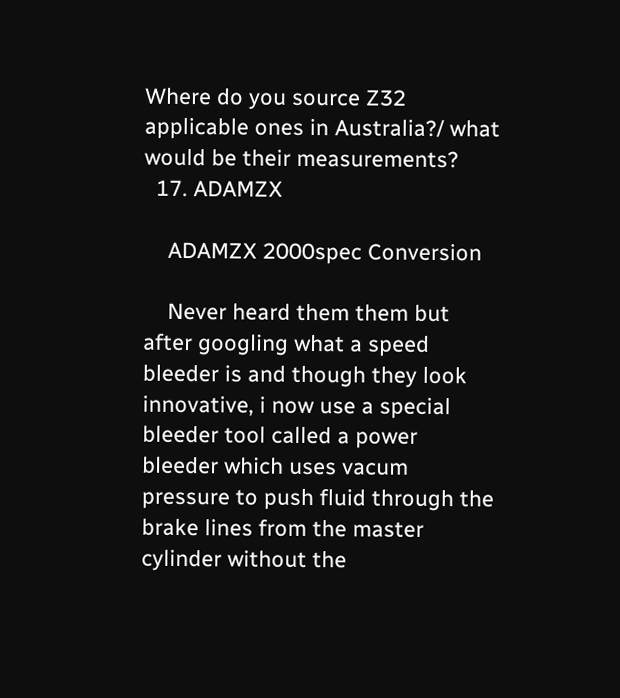Where do you source Z32 applicable ones in Australia?/ what would be their measurements?
  17. ADAMZX

    ADAMZX 2000spec Conversion

    Never heard them them but after googling what a speed bleeder is and though they look innovative, i now use a special bleeder tool called a power bleeder which uses vacum pressure to push fluid through the brake lines from the master cylinder without the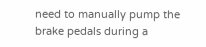need to manually pump the brake pedals during a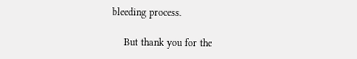bleeding process.

    But thank you for the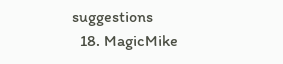suggestions
  18. MagicMike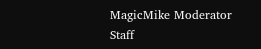MagicMike Moderator Staff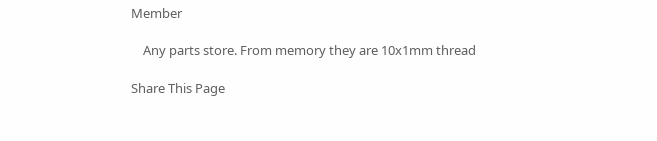Member

    Any parts store. From memory they are 10x1mm thread

Share This Page